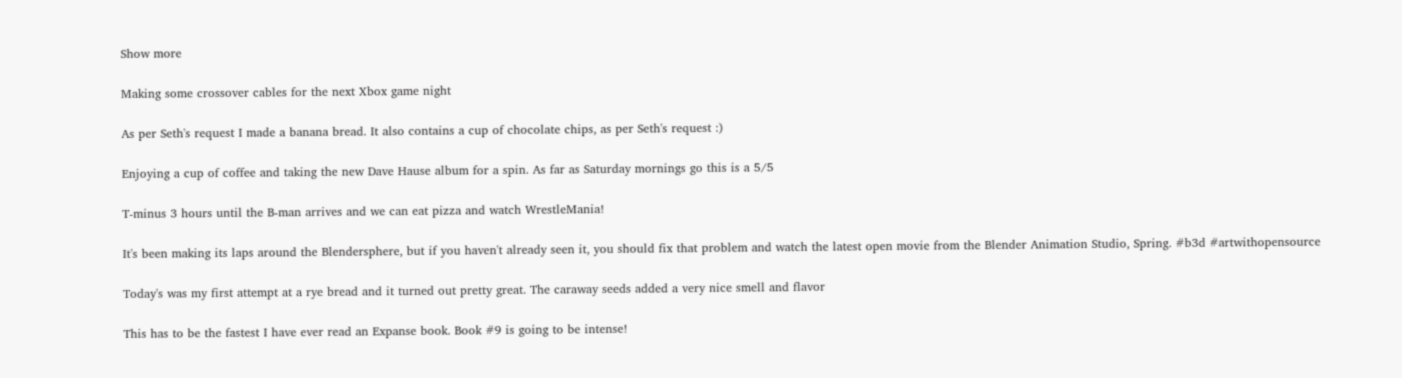Show more

Making some crossover cables for the next Xbox game night

As per Seth's request I made a banana bread. It also contains a cup of chocolate chips, as per Seth's request :)

Enjoying a cup of coffee and taking the new Dave Hause album for a spin. As far as Saturday mornings go this is a 5/5

T-minus 3 hours until the B-man arrives and we can eat pizza and watch WrestleMania!

It's been making its laps around the Blendersphere, but if you haven't already seen it, you should fix that problem and watch the latest open movie from the Blender Animation Studio, Spring. #b3d #artwithopensource

Today's was my first attempt at a rye bread and it turned out pretty great. The caraway seeds added a very nice smell and flavor

This has to be the fastest I have ever read an Expanse book. Book #9 is going to be intense!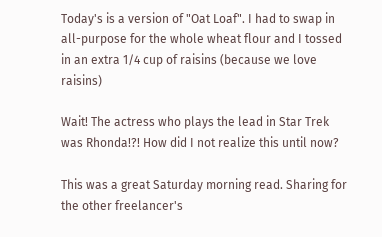Today's is a version of "Oat Loaf". I had to swap in all-purpose for the whole wheat flour and I tossed in an extra 1/4 cup of raisins (because we love raisins)

Wait! The actress who plays the lead in Star Trek was Rhonda!?! How did I not realize this until now?

This was a great Saturday morning read. Sharing for the other freelancer's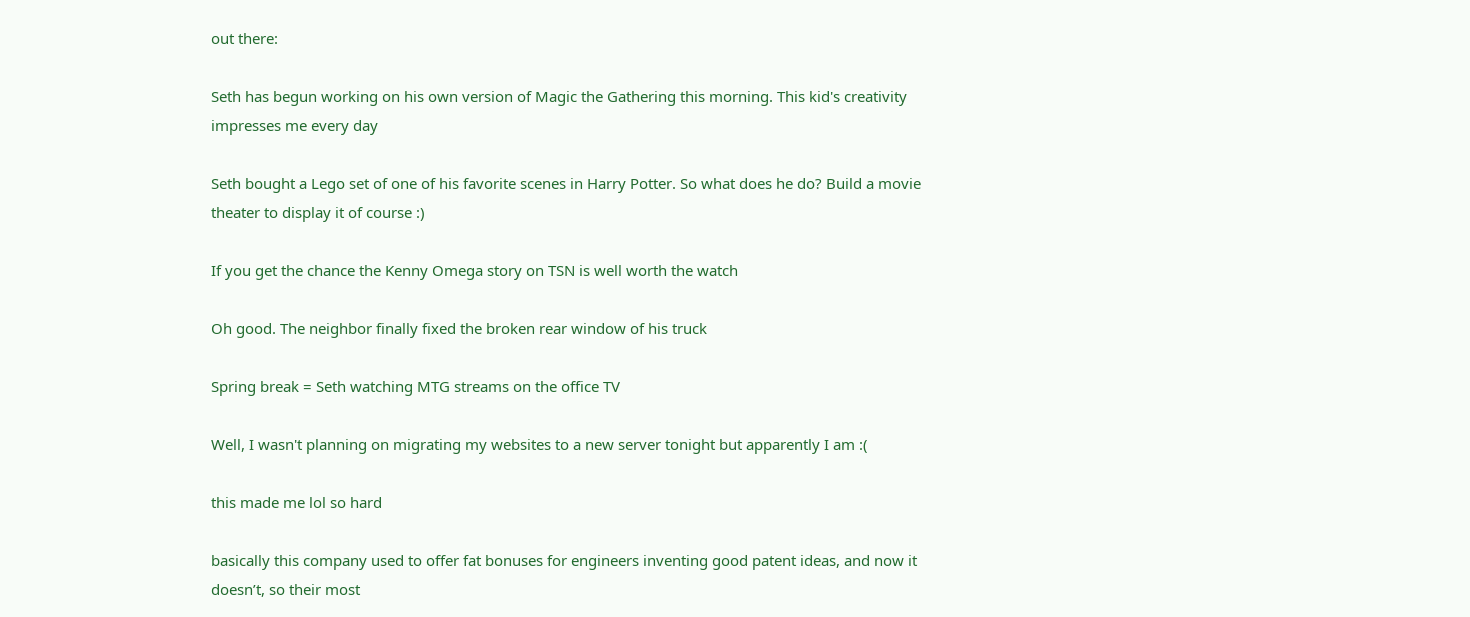out there:

Seth has begun working on his own version of Magic the Gathering this morning. This kid's creativity impresses me every day

Seth bought a Lego set of one of his favorite scenes in Harry Potter. So what does he do? Build a movie theater to display it of course :)

If you get the chance the Kenny Omega story on TSN is well worth the watch

Oh good. The neighbor finally fixed the broken rear window of his truck

Spring break = Seth watching MTG streams on the office TV

Well, I wasn't planning on migrating my websites to a new server tonight but apparently I am :(

this made me lol so hard

basically this company used to offer fat bonuses for engineers inventing good patent ideas, and now it doesn’t, so their most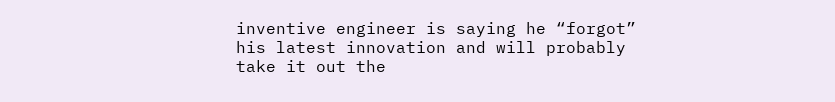inventive engineer is saying he “forgot” his latest innovation and will probably take it out the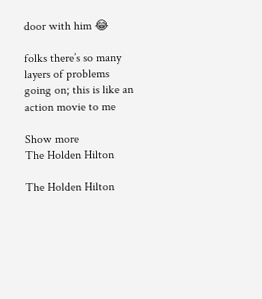door with him 😂

folks there’s so many layers of problems going on; this is like an action movie to me

Show more
The Holden Hilton

The Holden Hilton